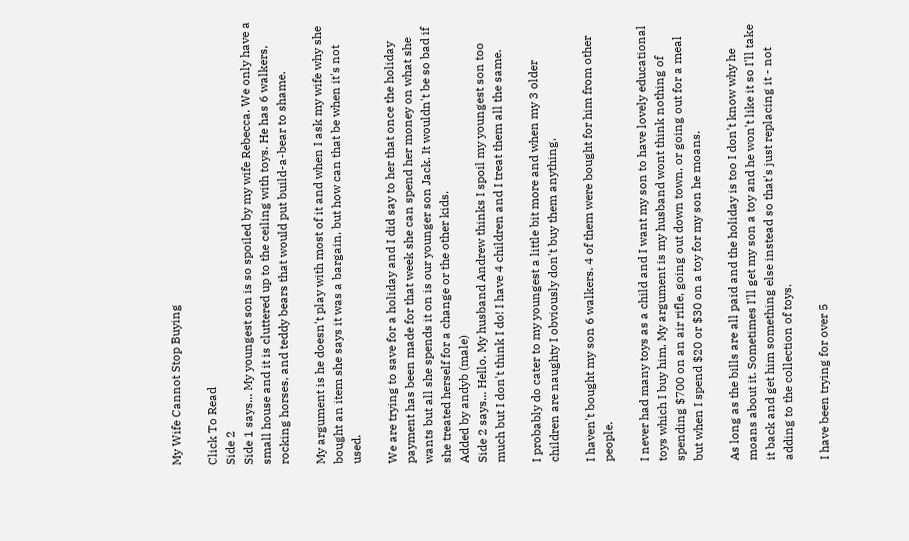My Wife Cannot Stop Buying

Click To Read
Side 2
Side 1 says... My youngest son is so spoiled by my wife Rebecca. We only have a small house and it is cluttered up to the ceiling with toys. He has 6 walkers, rocking horses, and teddy bears that would put build-a-bear to shame.

My argument is he doesn't play with most of it and when I ask my wife why she bought an item she says it was a bargain, but how can that be when it's not used.

We are trying to save for a holiday and I did say to her that once the holiday payment has been made for that week she can spend her money on what she wants but all she spends it on is our younger son Jack. It wouldn't be so bad if she treated herself for a change or the other kids.
Added by andyb (male)
Side 2 says... Hello. My husband Andrew thinks I spoil my youngest son too much but I don't think I do! I have 4 children and I treat them all the same.

I probably do cater to my youngest a little bit more and when my 3 older children are naughty I obviously don't buy them anything.

I haven't bought my son 6 walkers. 4 of them were bought for him from other people.

I never had many toys as a child and I want my son to have lovely educational toys which I buy him. My argument is my husband wont think nothing of spending $700 on an air rifle, going out down town, or going out for a meal but when I spend $20 or $30 on a toy for my son he moans.

As long as the bills are all paid and the holiday is too I don't know why he moans about it. Sometimes I'll get my son a toy and he won't like it so I'll take it back and get him something else instead so that's just replacing it - not adding to the collection of toys.

I have been trying for over 5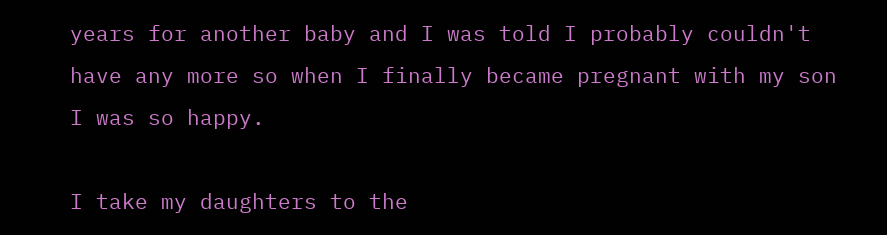years for another baby and I was told I probably couldn't have any more so when I finally became pregnant with my son I was so happy.

I take my daughters to the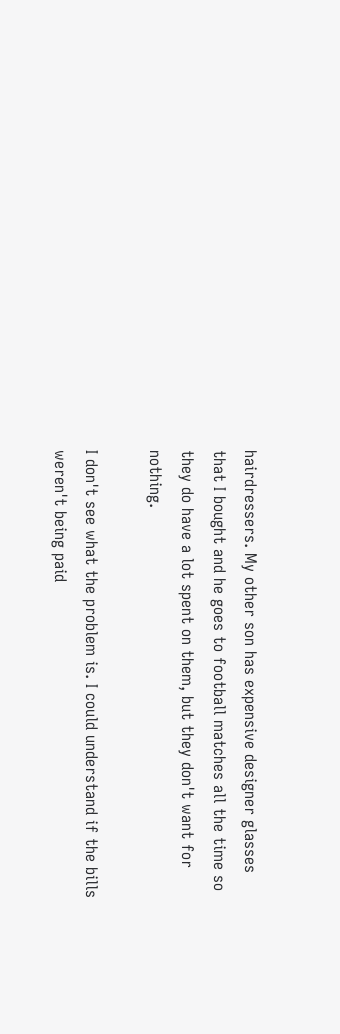hairdressers. My other son has expensive designer glasses that I bought and he goes to football matches all the time so they do have a lot spent on them, but they don't want for nothing.

I don't see what the problem is. I could understand if the bills weren't being paid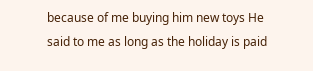because of me buying him new toys He said to me as long as the holiday is paid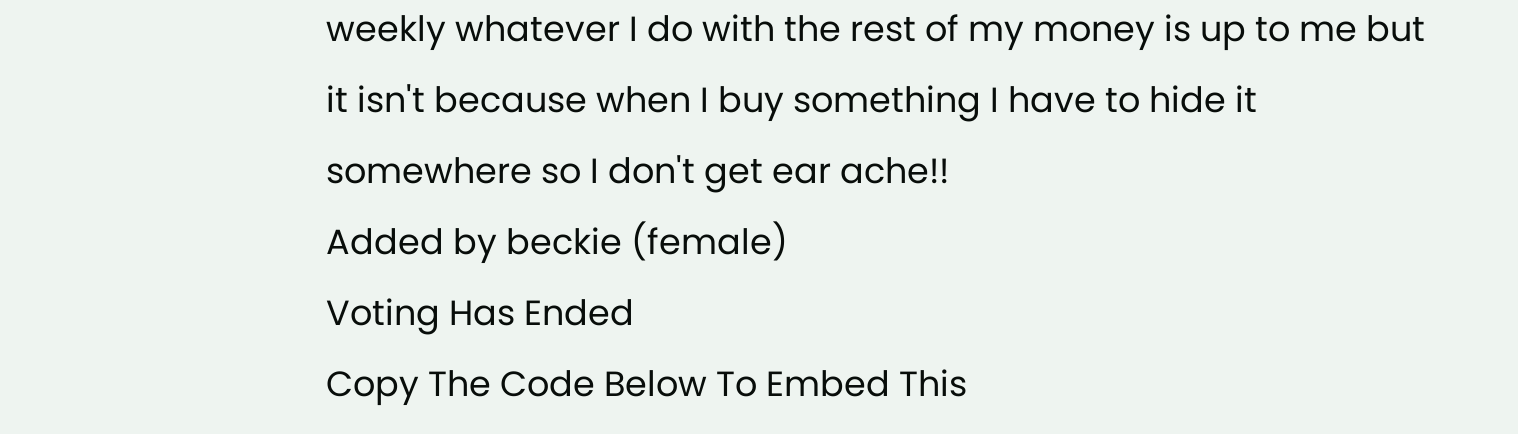weekly whatever I do with the rest of my money is up to me but it isn't because when I buy something I have to hide it somewhere so I don't get ear ache!!
Added by beckie (female)
Voting Has Ended
Copy The Code Below To Embed This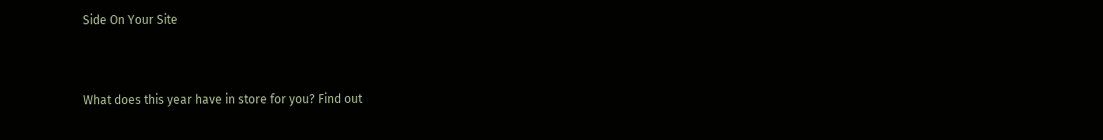Side On Your Site


What does this year have in store for you? Find out